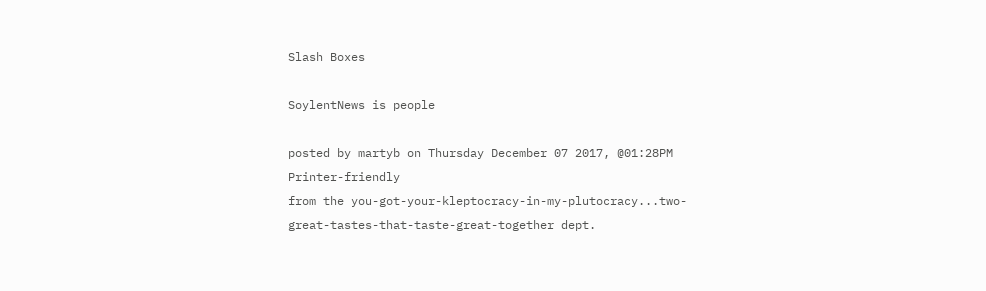Slash Boxes

SoylentNews is people

posted by martyb on Thursday December 07 2017, @01:28PM   Printer-friendly
from the you-got-your-kleptocracy-in-my-plutocracy...two-great-tastes-that-taste-great-together dept.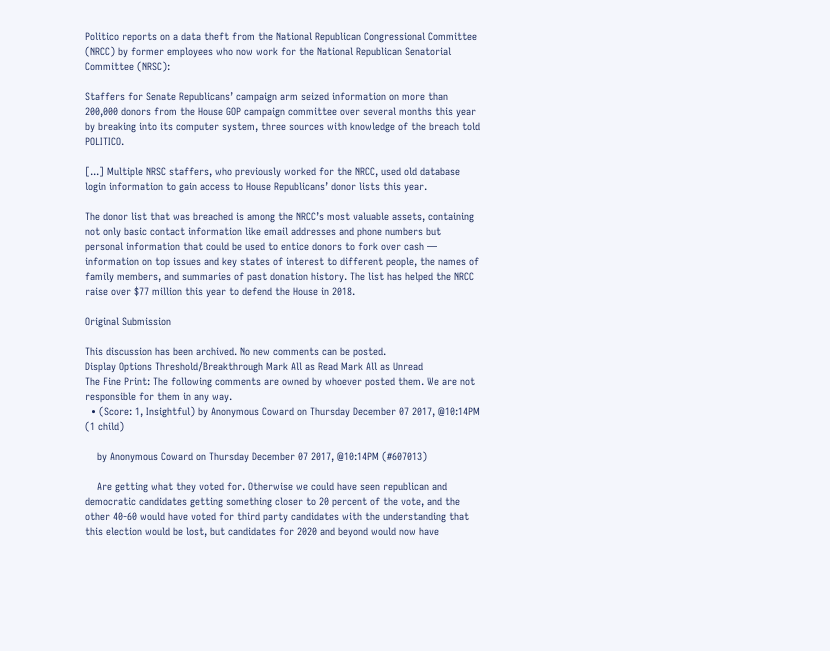Politico reports on a data theft from the National Republican Congressional Committee (NRCC) by former employees who now work for the National Republican Senatorial Committee (NRSC):

Staffers for Senate Republicans’ campaign arm seized information on more than 200,000 donors from the House GOP campaign committee over several months this year by breaking into its computer system, three sources with knowledge of the breach told POLITICO.

[...] Multiple NRSC staffers, who previously worked for the NRCC, used old database login information to gain access to House Republicans’ donor lists this year.

The donor list that was breached is among the NRCC’s most valuable assets, containing not only basic contact information like email addresses and phone numbers but personal information that could be used to entice donors to fork over cash — information on top issues and key states of interest to different people, the names of family members, and summaries of past donation history. The list has helped the NRCC raise over $77 million this year to defend the House in 2018.

Original Submission

This discussion has been archived. No new comments can be posted.
Display Options Threshold/Breakthrough Mark All as Read Mark All as Unread
The Fine Print: The following comments are owned by whoever posted them. We are not responsible for them in any way.
  • (Score: 1, Insightful) by Anonymous Coward on Thursday December 07 2017, @10:14PM (1 child)

    by Anonymous Coward on Thursday December 07 2017, @10:14PM (#607013)

    Are getting what they voted for. Otherwise we could have seen republican and democratic candidates getting something closer to 20 percent of the vote, and the other 40-60 would have voted for third party candidates with the understanding that this election would be lost, but candidates for 2020 and beyond would now have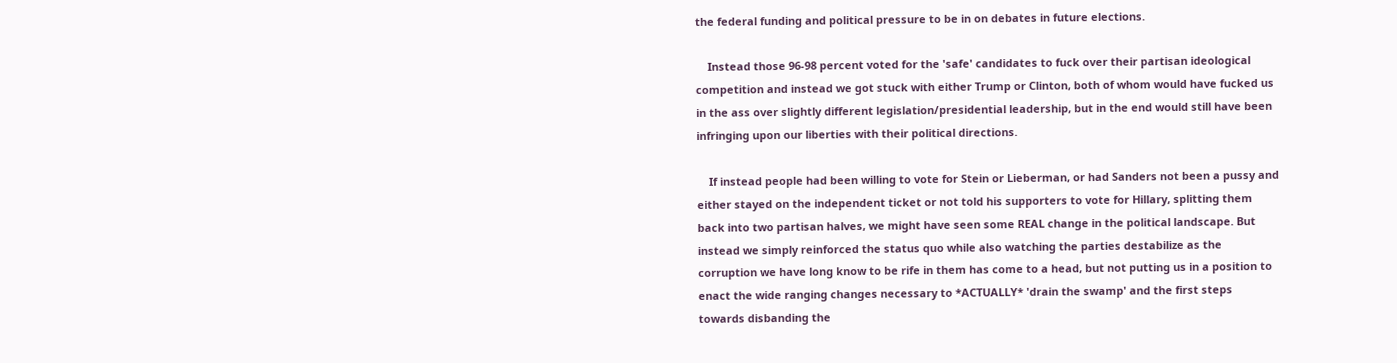the federal funding and political pressure to be in on debates in future elections.

    Instead those 96-98 percent voted for the 'safe' candidates to fuck over their partisan ideological competition and instead we got stuck with either Trump or Clinton, both of whom would have fucked us in the ass over slightly different legislation/presidential leadership, but in the end would still have been infringing upon our liberties with their political directions.

    If instead people had been willing to vote for Stein or Lieberman, or had Sanders not been a pussy and either stayed on the independent ticket or not told his supporters to vote for Hillary, splitting them back into two partisan halves, we might have seen some REAL change in the political landscape. But instead we simply reinforced the status quo while also watching the parties destabilize as the corruption we have long know to be rife in them has come to a head, but not putting us in a position to enact the wide ranging changes necessary to *ACTUALLY* 'drain the swamp' and the first steps towards disbanding the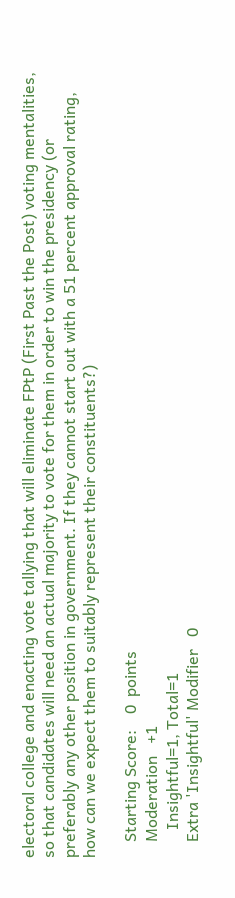electoral college and enacting vote tallying that will eliminate FPtP (First Past the Post) voting mentalities, so that candidates will need an actual majority to vote for them in order to win the presidency (or preferably any other position in government. If they cannot start out with a 51 percent approval rating, how can we expect them to suitably represent their constituents?)

    Starting Score:    0  points
    Moderation   +1
       Insightful=1, Total=1
    Extra 'Insightful' Modifier   0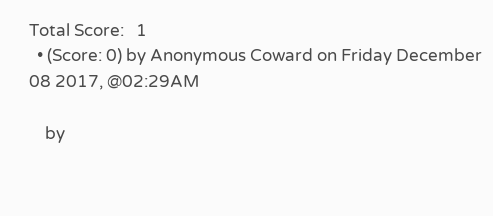Total Score:   1
  • (Score: 0) by Anonymous Coward on Friday December 08 2017, @02:29AM

    by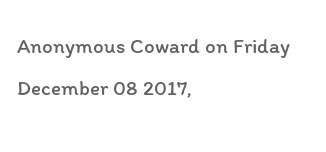Anonymous Coward on Friday December 08 2017,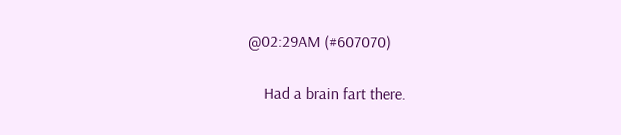@02:29AM (#607070)

    Had a brain fart there.